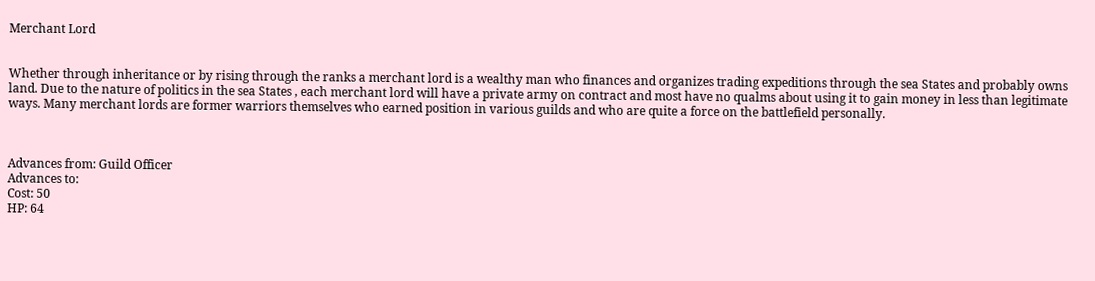Merchant Lord


Whether through inheritance or by rising through the ranks a merchant lord is a wealthy man who finances and organizes trading expeditions through the sea States and probably owns land. Due to the nature of politics in the sea States , each merchant lord will have a private army on contract and most have no qualms about using it to gain money in less than legitimate ways. Many merchant lords are former warriors themselves who earned position in various guilds and who are quite a force on the battlefield personally.



Advances from: Guild Officer
Advances to:
Cost: 50
HP: 64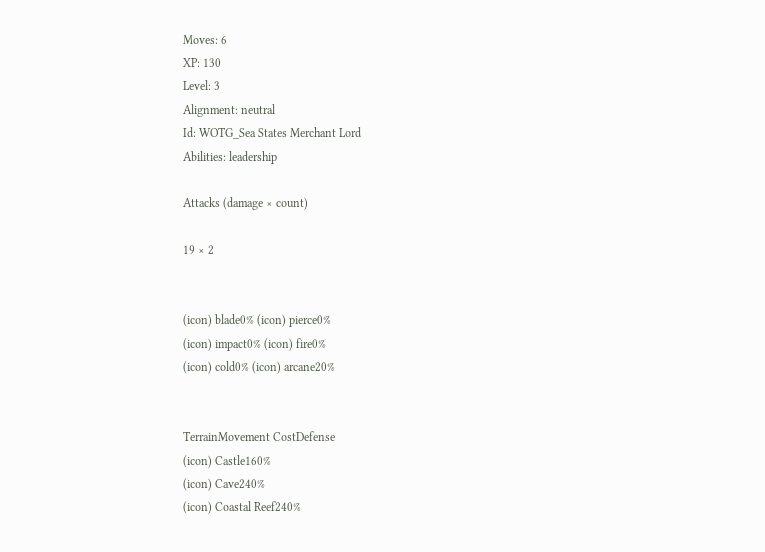Moves: 6
XP: 130
Level: 3
Alignment: neutral
Id: WOTG_Sea States Merchant Lord
Abilities: leadership

Attacks (damage × count)

19 × 2


(icon) blade0% (icon) pierce0%
(icon) impact0% (icon) fire0%
(icon) cold0% (icon) arcane20%


TerrainMovement CostDefense
(icon) Castle160%
(icon) Cave240%
(icon) Coastal Reef240%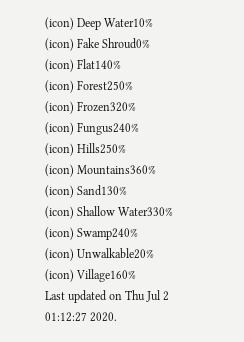(icon) Deep Water10%
(icon) Fake Shroud0%
(icon) Flat140%
(icon) Forest250%
(icon) Frozen320%
(icon) Fungus240%
(icon) Hills250%
(icon) Mountains360%
(icon) Sand130%
(icon) Shallow Water330%
(icon) Swamp240%
(icon) Unwalkable20%
(icon) Village160%
Last updated on Thu Jul 2 01:12:27 2020.